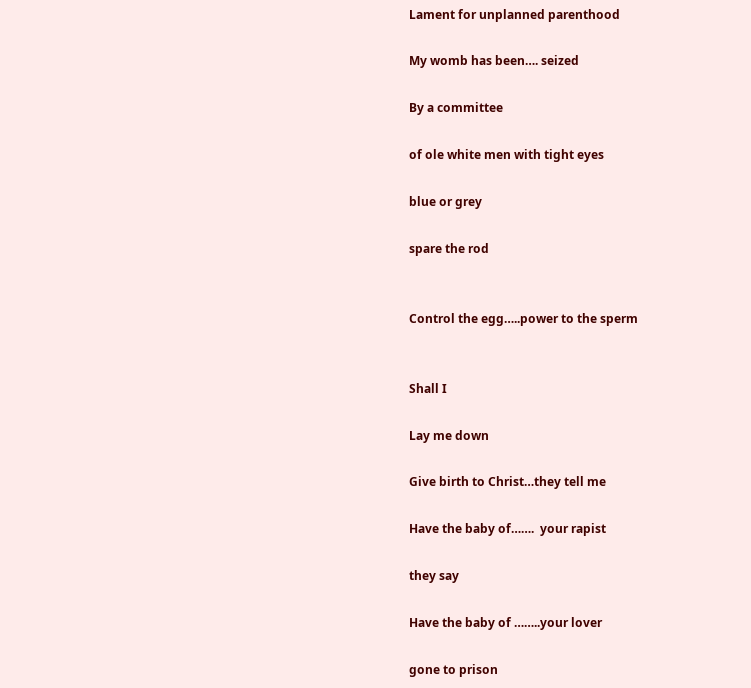Lament for unplanned parenthood

My womb has been…. seized

By a committee

of ole white men with tight eyes

blue or grey

spare the rod


Control the egg…..power to the sperm


Shall I

Lay me down

Give birth to Christ…they tell me

Have the baby of…….  your rapist

they say

Have the baby of ……..your lover

gone to prison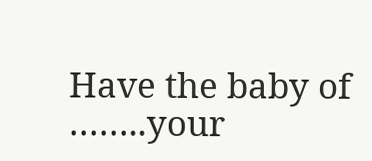Have the baby of ……..your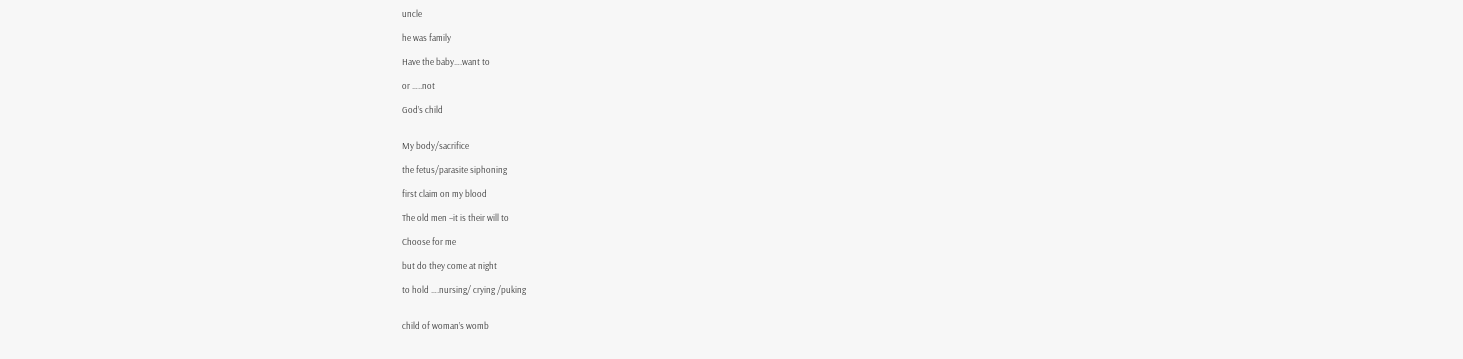uncle

he was family

Have the baby….want to

or …..not

God’s child


My body/sacrifice

the fetus/parasite siphoning

first claim on my blood

The old men –it is their will to

Choose for me

but do they come at night

to hold ….nursing/ crying /puking


child of woman’s womb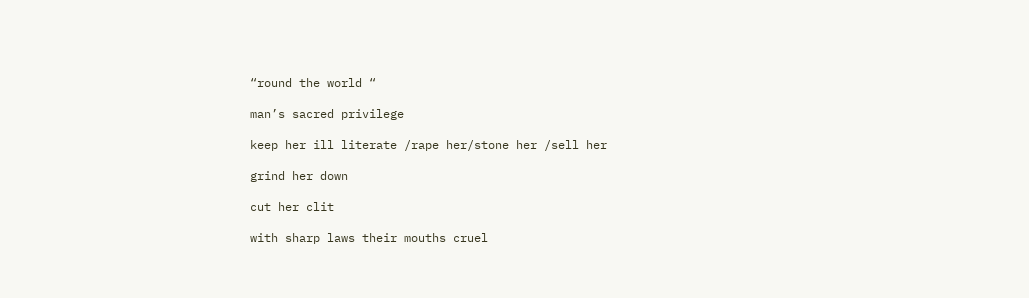“round the world “

man’s sacred privilege

keep her ill literate /rape her/stone her /sell her

grind her down

cut her clit

with sharp laws their mouths cruel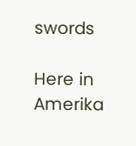swords

Here in Amerika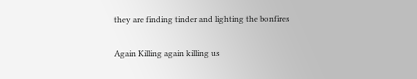they are finding tinder and lighting the bonfires

Again Killing again killing us